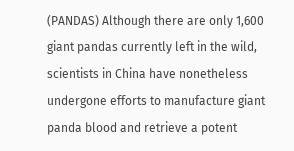(PANDAS) Although there are only 1,600 giant pandas currently left in the wild, scientists in China have nonetheless undergone efforts to manufacture giant panda blood and retrieve a potent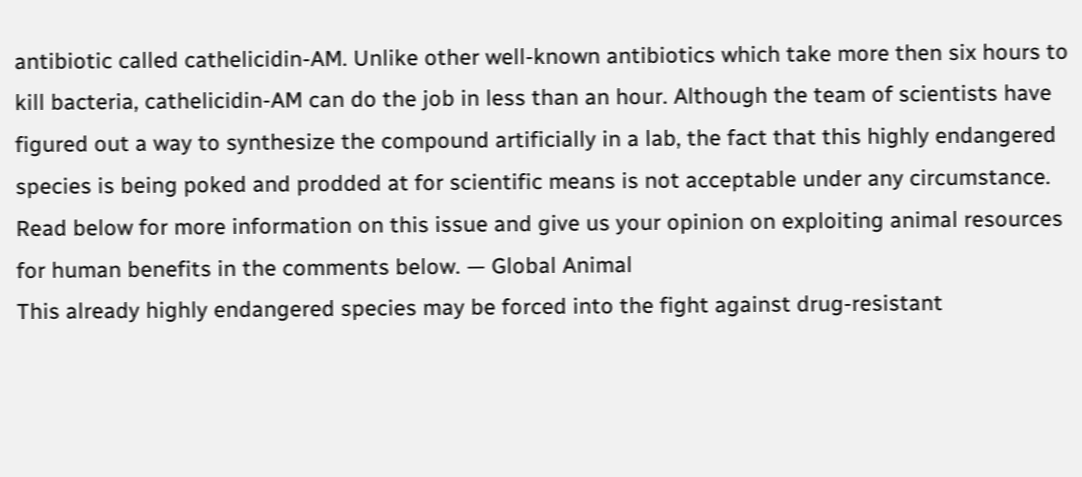antibiotic called cathelicidin-AM. Unlike other well-known antibiotics which take more then six hours to kill bacteria, cathelicidin-AM can do the job in less than an hour. Although the team of scientists have figured out a way to synthesize the compound artificially in a lab, the fact that this highly endangered species is being poked and prodded at for scientific means is not acceptable under any circumstance. Read below for more information on this issue and give us your opinion on exploiting animal resources for human benefits in the comments below. — Global Animal
This already highly endangered species may be forced into the fight against drug-resistant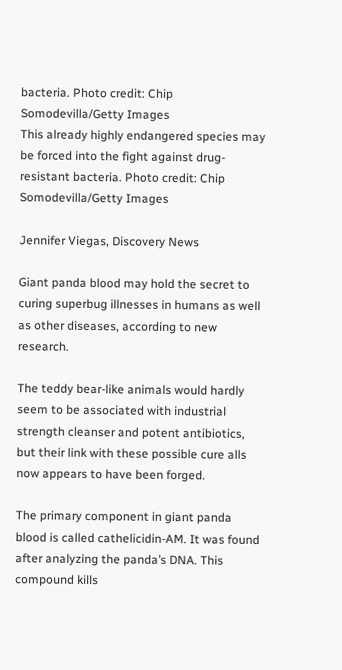bacteria. Photo credit: Chip Somodevilla/Getty Images
This already highly endangered species may be forced into the fight against drug-resistant bacteria. Photo credit: Chip Somodevilla/Getty Images

Jennifer Viegas, Discovery News

Giant panda blood may hold the secret to curing superbug illnesses in humans as well as other diseases, according to new research.

The teddy bear-like animals would hardly seem to be associated with industrial strength cleanser and potent antibiotics, but their link with these possible cure alls now appears to have been forged.

The primary component in giant panda blood is called cathelicidin-AM. It was found after analyzing the panda’s DNA. This compound kills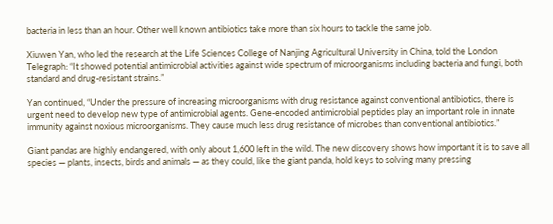bacteria in less than an hour. Other well known antibiotics take more than six hours to tackle the same job.

Xiuwen Yan, who led the research at the Life Sciences College of Nanjing Agricultural University in China, told the London Telegraph: “It showed potential antimicrobial activities against wide spectrum of microorganisms including bacteria and fungi, both standard and drug-resistant strains.”

Yan continued, “Under the pressure of increasing microorganisms with drug resistance against conventional antibiotics, there is urgent need to develop new type of antimicrobial agents. Gene-encoded antimicrobial peptides play an important role in innate immunity against noxious microorganisms. They cause much less drug resistance of microbes than conventional antibiotics.”

Giant pandas are highly endangered, with only about 1,600 left in the wild. The new discovery shows how important it is to save all species — plants, insects, birds and animals — as they could, like the giant panda, hold keys to solving many pressing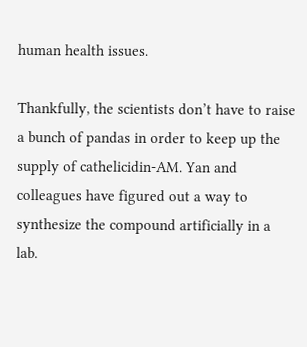human health issues.

Thankfully, the scientists don’t have to raise a bunch of pandas in order to keep up the supply of cathelicidin-AM. Yan and colleagues have figured out a way to synthesize the compound artificially in a lab.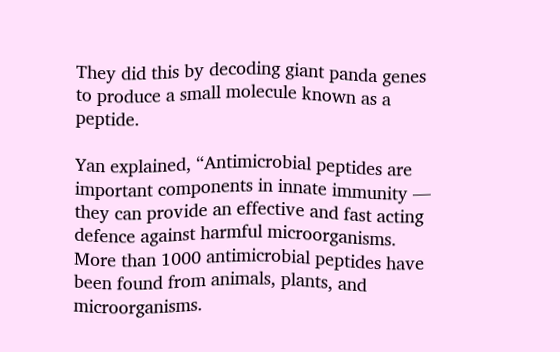They did this by decoding giant panda genes to produce a small molecule known as a peptide.

Yan explained, “Antimicrobial peptides are important components in innate immunity — they can provide an effective and fast acting defence against harmful microorganisms. More than 1000 antimicrobial peptides have been found from animals, plants, and microorganisms.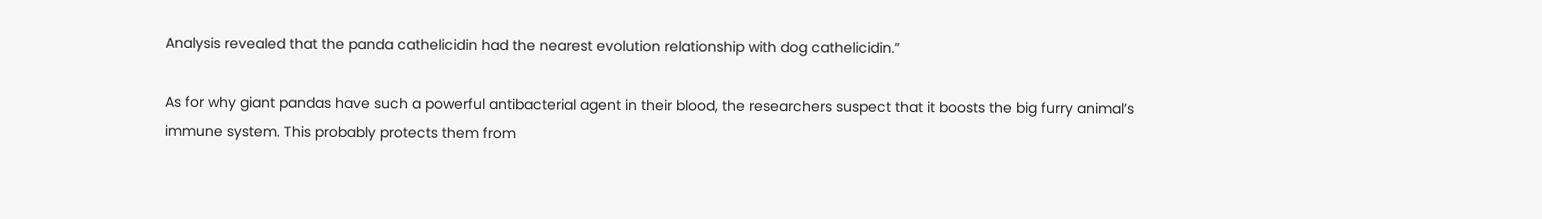Analysis revealed that the panda cathelicidin had the nearest evolution relationship with dog cathelicidin.”

As for why giant pandas have such a powerful antibacterial agent in their blood, the researchers suspect that it boosts the big furry animal’s immune system. This probably protects them from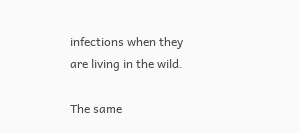infections when they are living in the wild.

The same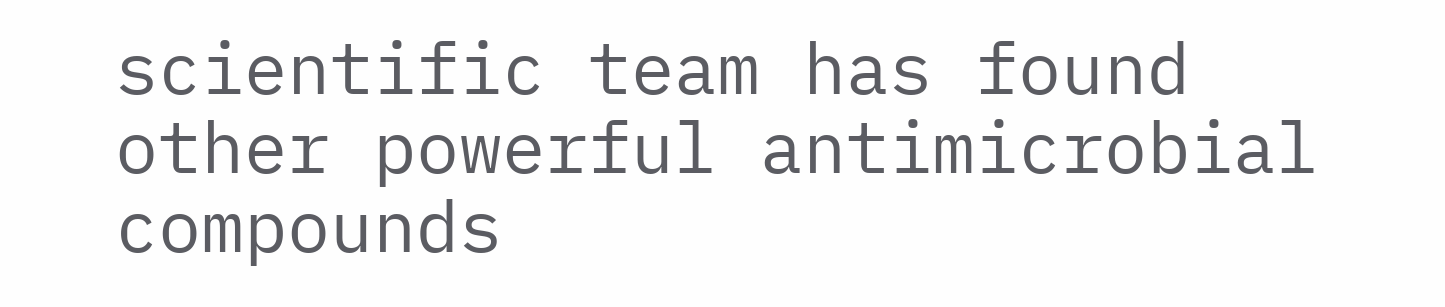scientific team has found other powerful antimicrobial compounds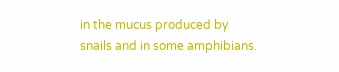in the mucus produced by snails and in some amphibians.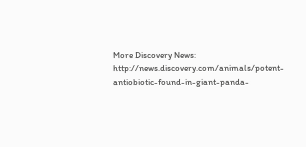More Discovery News: http://news.discovery.com/animals/potent-antiobiotic-found-in-giant-panda-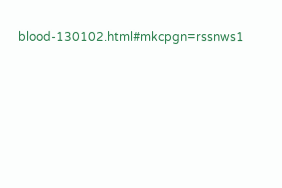blood-130102.html#mkcpgn=rssnws1